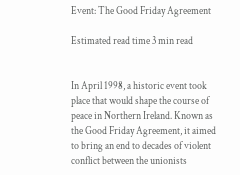Event: The Good Friday Agreement

Estimated read time 3 min read


In April 1998, a historic event took place that would shape the course of peace in Northern Ireland. Known as the Good Friday Agreement, it aimed to bring an end to decades of violent conflict between the unionists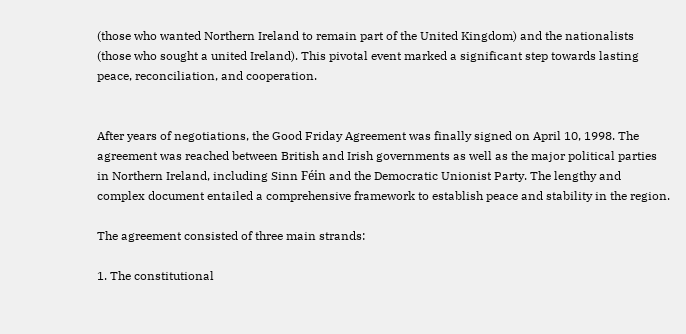(those who wanted Northern Ireland to remain part of the United Kingdom) and the nationalists (those who sought a united Ireland). This pivotal event marked a significant step towards lasting peace, reconciliation, and cooperation.


After years of negotiations, the Good Friday Agreement was finally signed on April 10, 1998. The agreement was reached between British and Irish governments as well as the major political parties in Northern Ireland, including Sinn Féin and the Democratic Unionist Party. The lengthy and complex document entailed a comprehensive framework to establish peace and stability in the region.

The agreement consisted of three main strands:

1. The constitutional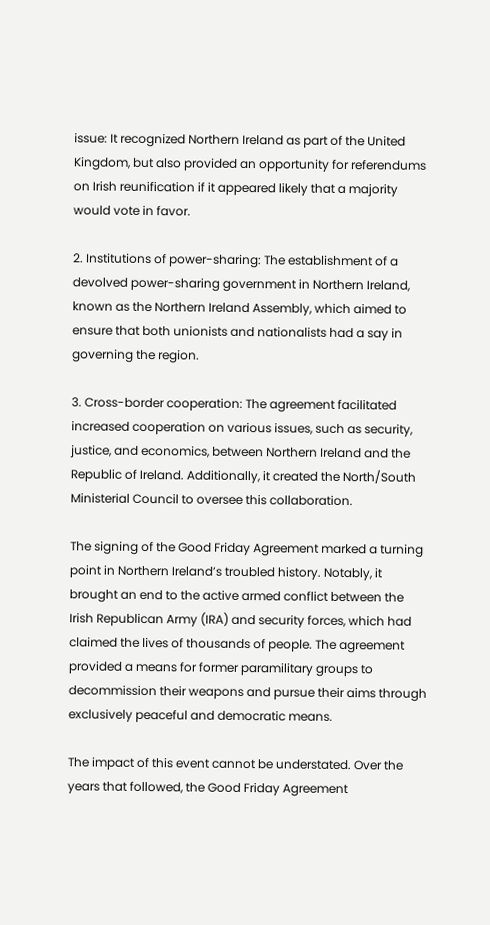issue: It recognized Northern Ireland as part of the United Kingdom, but also provided an opportunity for referendums on Irish reunification if it appeared likely that a majority would vote in favor.

2. Institutions of power-sharing: The establishment of a devolved power-sharing government in Northern Ireland, known as the Northern Ireland Assembly, which aimed to ensure that both unionists and nationalists had a say in governing the region.

3. Cross-border cooperation: The agreement facilitated increased cooperation on various issues, such as security, justice, and economics, between Northern Ireland and the Republic of Ireland. Additionally, it created the North/South Ministerial Council to oversee this collaboration.

The signing of the Good Friday Agreement marked a turning point in Northern Ireland’s troubled history. Notably, it brought an end to the active armed conflict between the Irish Republican Army (IRA) and security forces, which had claimed the lives of thousands of people. The agreement provided a means for former paramilitary groups to decommission their weapons and pursue their aims through exclusively peaceful and democratic means.

The impact of this event cannot be understated. Over the years that followed, the Good Friday Agreement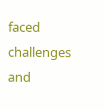faced challenges and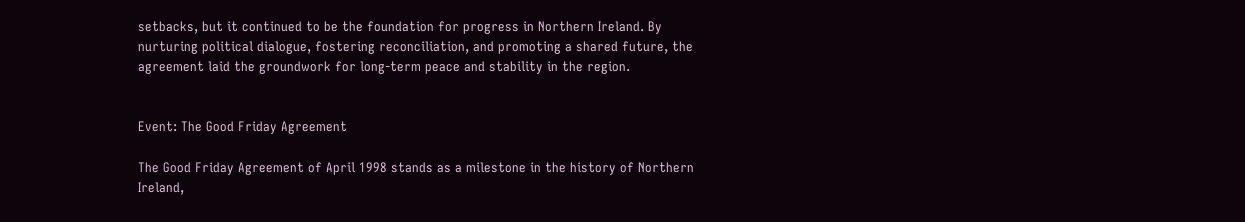setbacks, but it continued to be the foundation for progress in Northern Ireland. By nurturing political dialogue, fostering reconciliation, and promoting a shared future, the agreement laid the groundwork for long-term peace and stability in the region.


Event: The Good Friday Agreement

The Good Friday Agreement of April 1998 stands as a milestone in the history of Northern Ireland,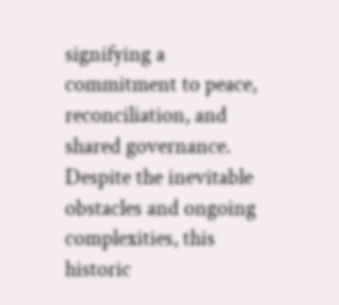signifying a commitment to peace, reconciliation, and shared governance. Despite the inevitable obstacles and ongoing complexities, this historic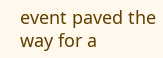event paved the way for a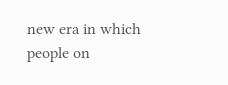new era in which people on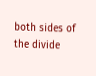both sides of the divide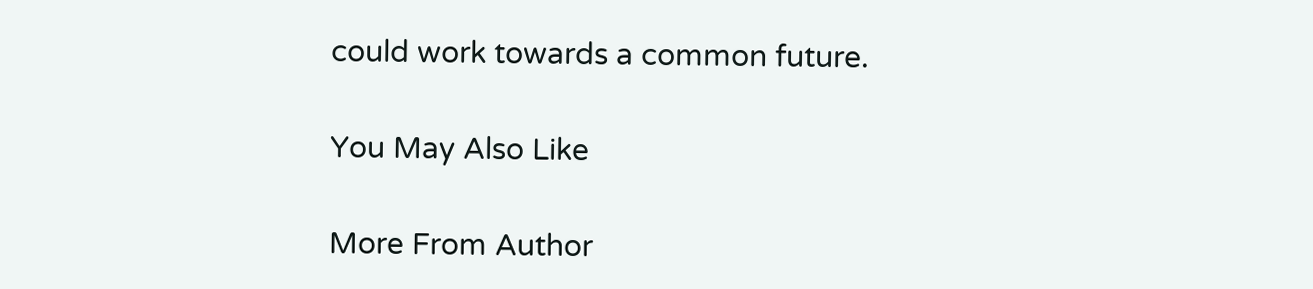could work towards a common future.

You May Also Like

More From Author